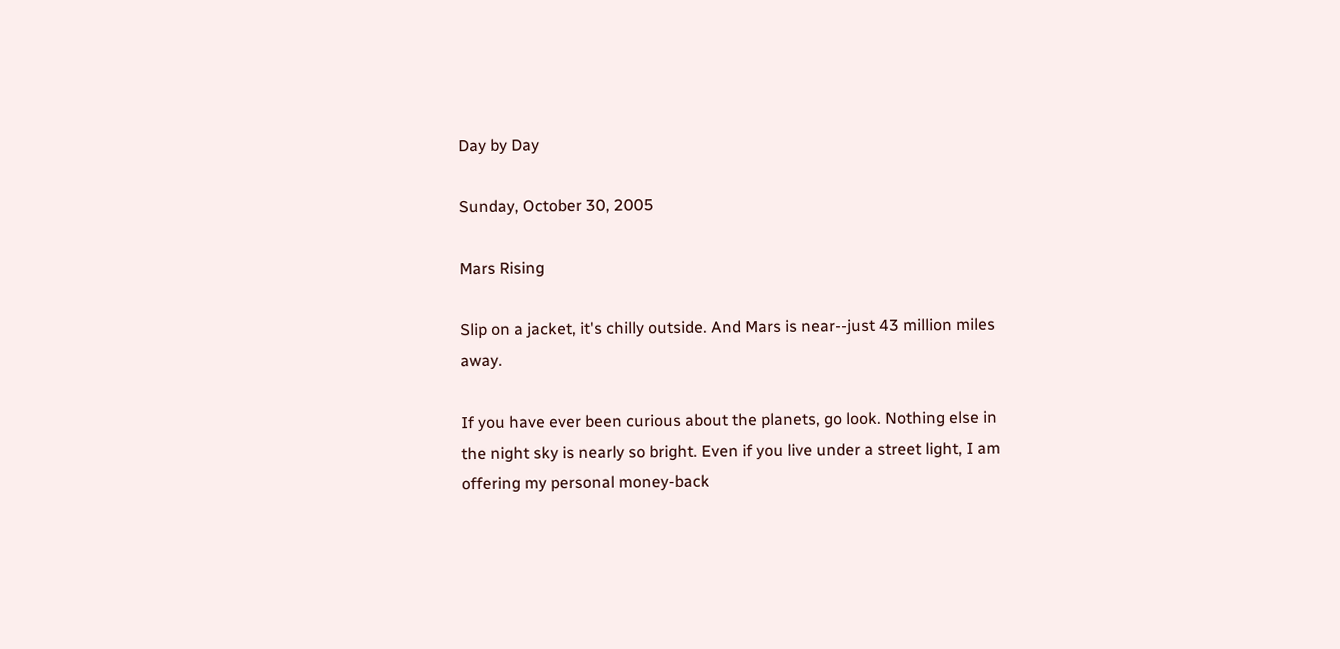Day by Day

Sunday, October 30, 2005

Mars Rising

Slip on a jacket, it's chilly outside. And Mars is near--just 43 million miles away.

If you have ever been curious about the planets, go look. Nothing else in the night sky is nearly so bright. Even if you live under a street light, I am offering my personal money-back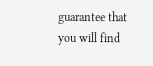guarantee that you will find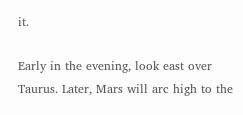it.

Early in the evening, look east over Taurus. Later, Mars will arc high to the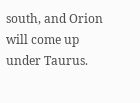south, and Orion will come up under Taurus.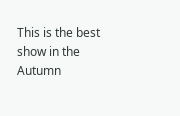This is the best show in the Autumn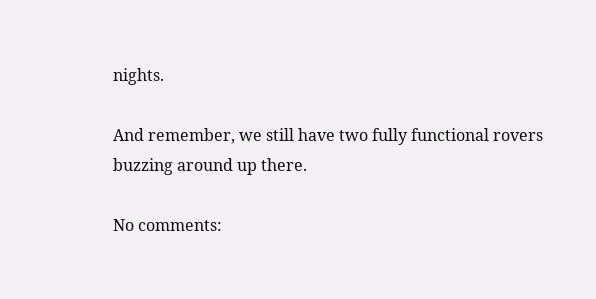nights.

And remember, we still have two fully functional rovers buzzing around up there.

No comments: